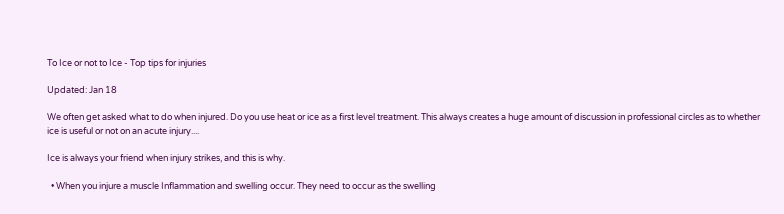To Ice or not to Ice - Top tips for injuries

Updated: Jan 18

We often get asked what to do when injured. Do you use heat or ice as a first level treatment. This always creates a huge amount of discussion in professional circles as to whether ice is useful or not on an acute injury....

Ice is always your friend when injury strikes, and this is why.

  • When you injure a muscle Inflammation and swelling occur. They need to occur as the swelling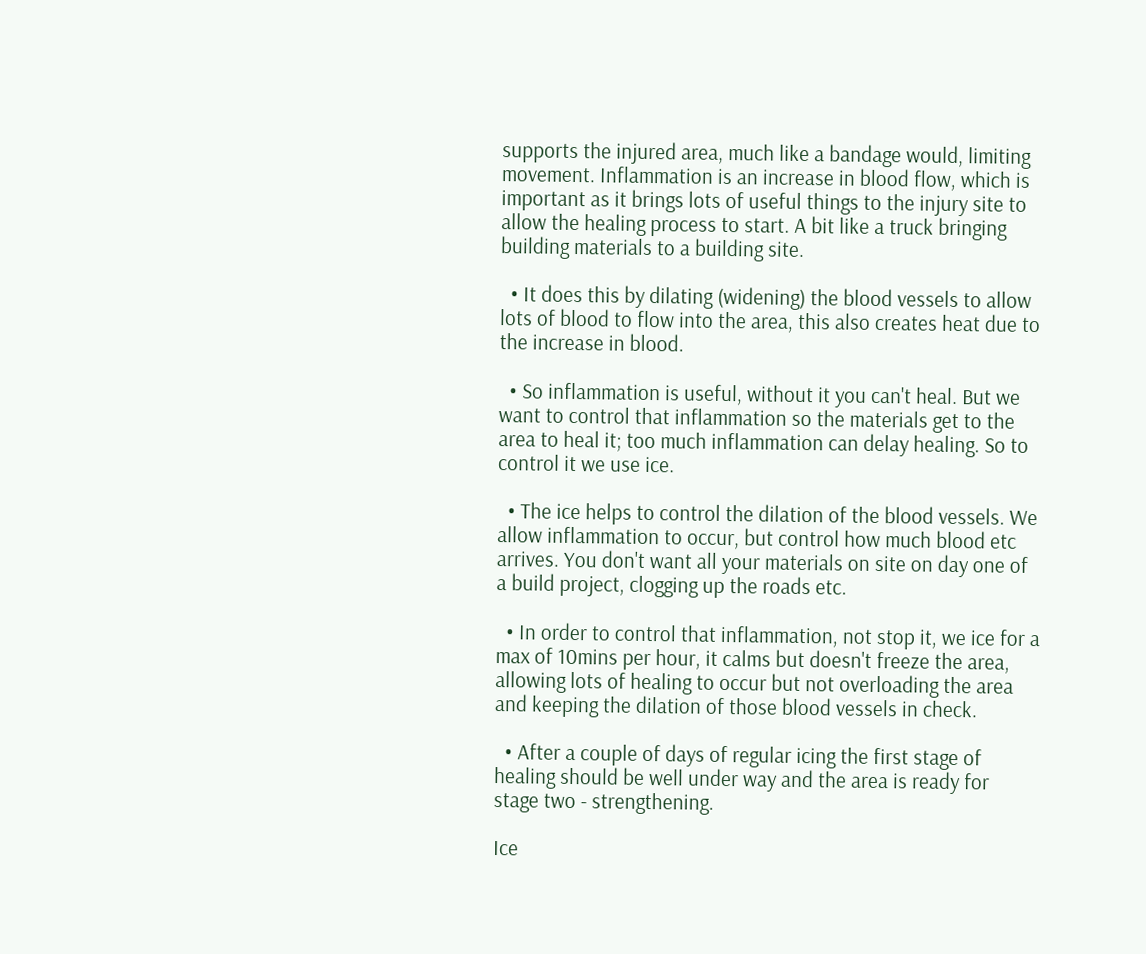supports the injured area, much like a bandage would, limiting movement. Inflammation is an increase in blood flow, which is important as it brings lots of useful things to the injury site to allow the healing process to start. A bit like a truck bringing building materials to a building site.

  • It does this by dilating (widening) the blood vessels to allow lots of blood to flow into the area, this also creates heat due to the increase in blood.

  • So inflammation is useful, without it you can't heal. But we want to control that inflammation so the materials get to the area to heal it; too much inflammation can delay healing. So to control it we use ice.

  • The ice helps to control the dilation of the blood vessels. We allow inflammation to occur, but control how much blood etc arrives. You don't want all your materials on site on day one of a build project, clogging up the roads etc.

  • In order to control that inflammation, not stop it, we ice for a max of 10mins per hour, it calms but doesn't freeze the area, allowing lots of healing to occur but not overloading the area and keeping the dilation of those blood vessels in check.

  • After a couple of days of regular icing the first stage of healing should be well under way and the area is ready for stage two - strengthening.

Ice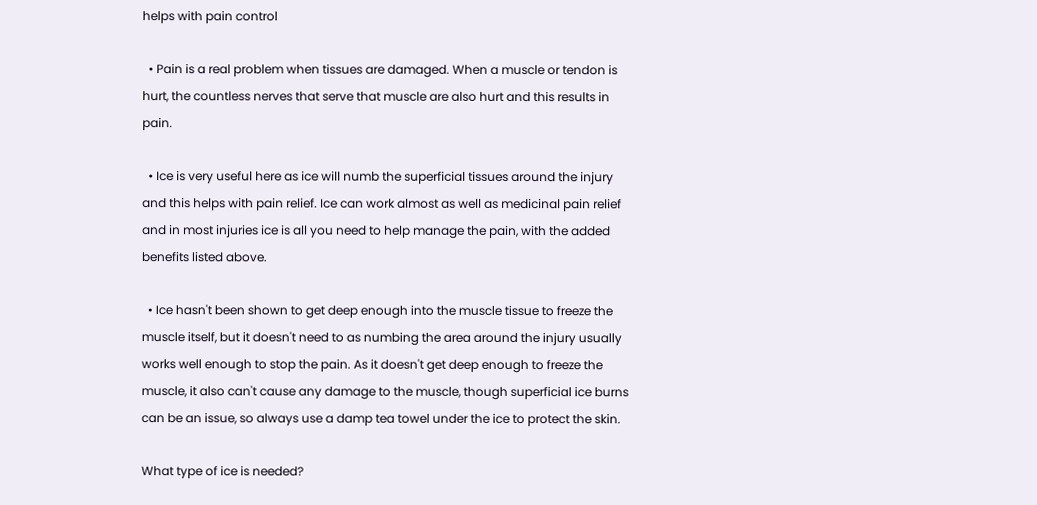helps with pain control

  • Pain is a real problem when tissues are damaged. When a muscle or tendon is hurt, the countless nerves that serve that muscle are also hurt and this results in pain.

  • Ice is very useful here as ice will numb the superficial tissues around the injury and this helps with pain relief. Ice can work almost as well as medicinal pain relief and in most injuries ice is all you need to help manage the pain, with the added benefits listed above.

  • Ice hasn't been shown to get deep enough into the muscle tissue to freeze the muscle itself, but it doesn't need to as numbing the area around the injury usually works well enough to stop the pain. As it doesn't get deep enough to freeze the muscle, it also can't cause any damage to the muscle, though superficial ice burns can be an issue, so always use a damp tea towel under the ice to protect the skin.

What type of ice is needed?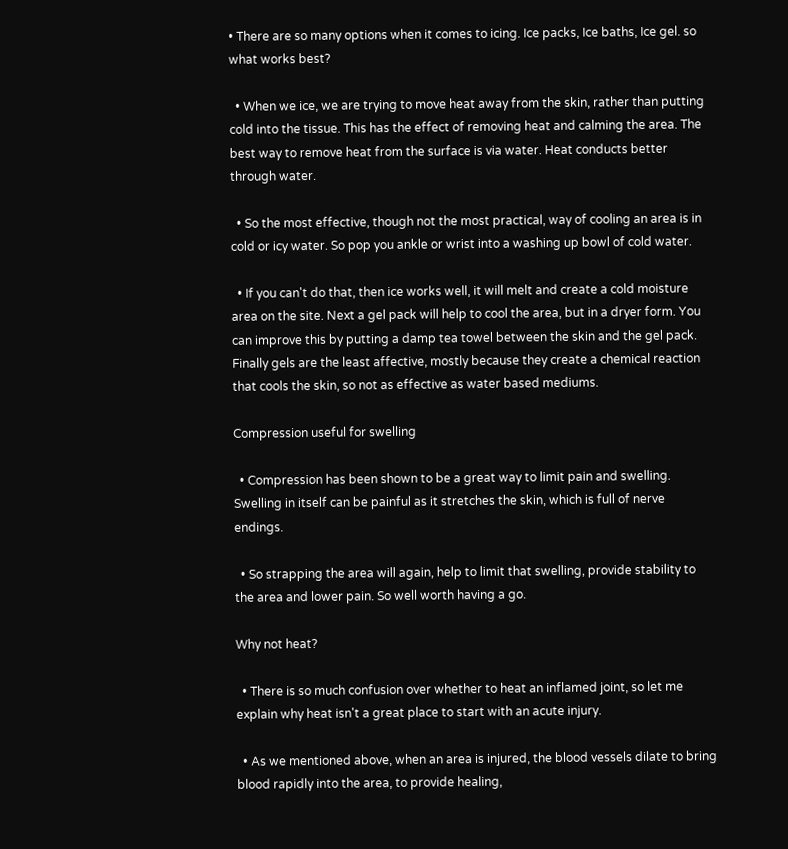• There are so many options when it comes to icing. Ice packs, Ice baths, Ice gel. so what works best?

  • When we ice, we are trying to move heat away from the skin, rather than putting cold into the tissue. This has the effect of removing heat and calming the area. The best way to remove heat from the surface is via water. Heat conducts better through water.

  • So the most effective, though not the most practical, way of cooling an area is in cold or icy water. So pop you ankle or wrist into a washing up bowl of cold water.

  • If you can't do that, then ice works well, it will melt and create a cold moisture area on the site. Next a gel pack will help to cool the area, but in a dryer form. You can improve this by putting a damp tea towel between the skin and the gel pack. Finally gels are the least affective, mostly because they create a chemical reaction that cools the skin, so not as effective as water based mediums.

Compression useful for swelling

  • Compression has been shown to be a great way to limit pain and swelling. Swelling in itself can be painful as it stretches the skin, which is full of nerve endings.

  • So strapping the area will again, help to limit that swelling, provide stability to the area and lower pain. So well worth having a go.

Why not heat?

  • There is so much confusion over whether to heat an inflamed joint, so let me explain why heat isn't a great place to start with an acute injury.

  • As we mentioned above, when an area is injured, the blood vessels dilate to bring blood rapidly into the area, to provide healing,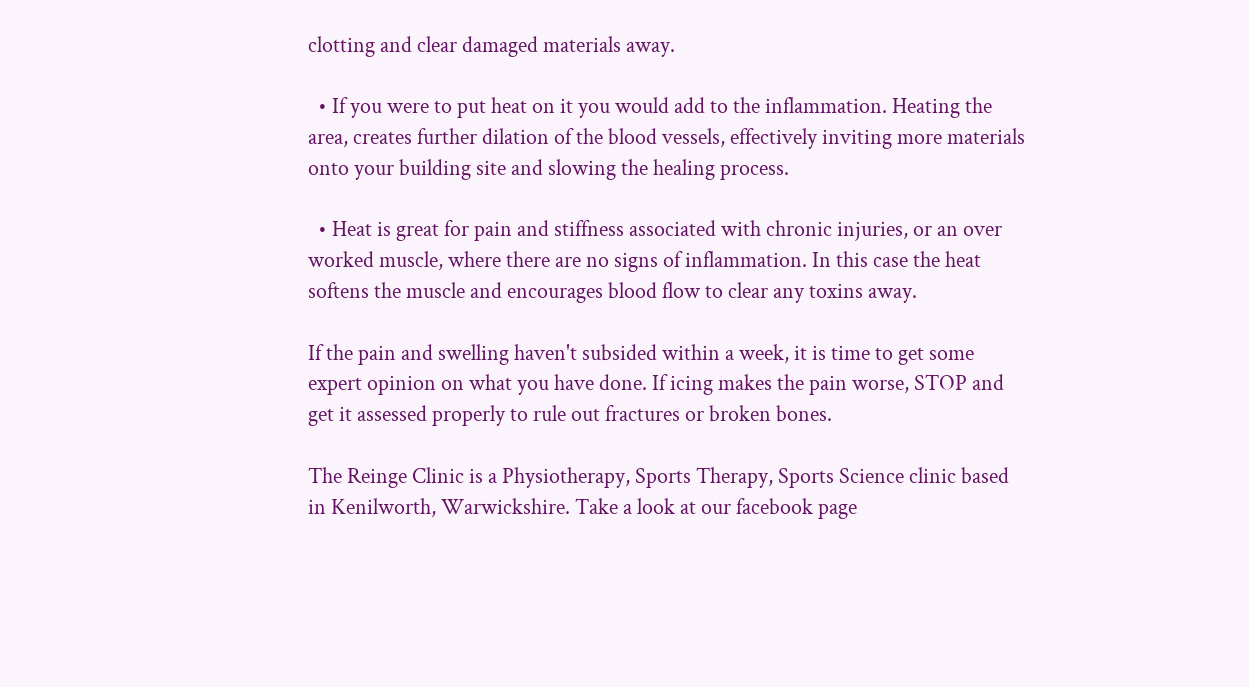clotting and clear damaged materials away.

  • If you were to put heat on it you would add to the inflammation. Heating the area, creates further dilation of the blood vessels, effectively inviting more materials onto your building site and slowing the healing process.

  • Heat is great for pain and stiffness associated with chronic injuries, or an over worked muscle, where there are no signs of inflammation. In this case the heat softens the muscle and encourages blood flow to clear any toxins away.

If the pain and swelling haven't subsided within a week, it is time to get some expert opinion on what you have done. If icing makes the pain worse, STOP and get it assessed properly to rule out fractures or broken bones.

The Reinge Clinic is a Physiotherapy, Sports Therapy, Sports Science clinic based in Kenilworth, Warwickshire. Take a look at our facebook page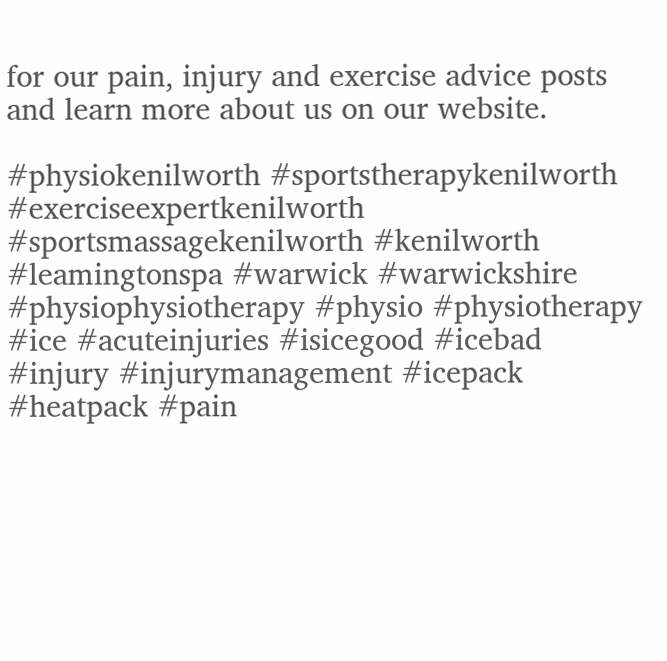for our pain, injury and exercise advice posts and learn more about us on our website.

#physiokenilworth #sportstherapykenilworth #exerciseexpertkenilworth #sportsmassagekenilworth #kenilworth #leamingtonspa #warwick #warwickshire #physiophysiotherapy #physio #physiotherapy #ice #acuteinjuries #isicegood #icebad #injury #injurymanagement #icepack #heatpack #pain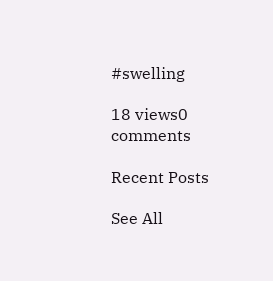#swelling

18 views0 comments

Recent Posts

See All